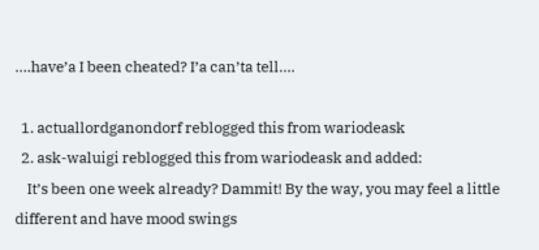….have’a I been cheated? I’a can’ta tell….

  1. actuallordganondorf reblogged this from wariodeask
  2. ask-waluigi reblogged this from wariodeask and added:
    It’s been one week already? Dammit! By the way, you may feel a little different and have mood swings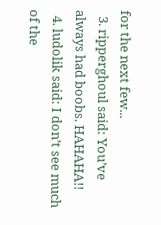for the next few...
  3. ripperghoul said: You’ve always had boobs. HAHAHA!!
  4. ludolik said: I don’t see much of the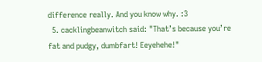difference really. And you know why. :3
  5. cacklingbeanwitch said: "That’s because you’re fat and pudgy, dumbfart! Eeyehehe!"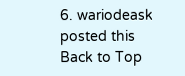6. wariodeask posted this
Back to Top